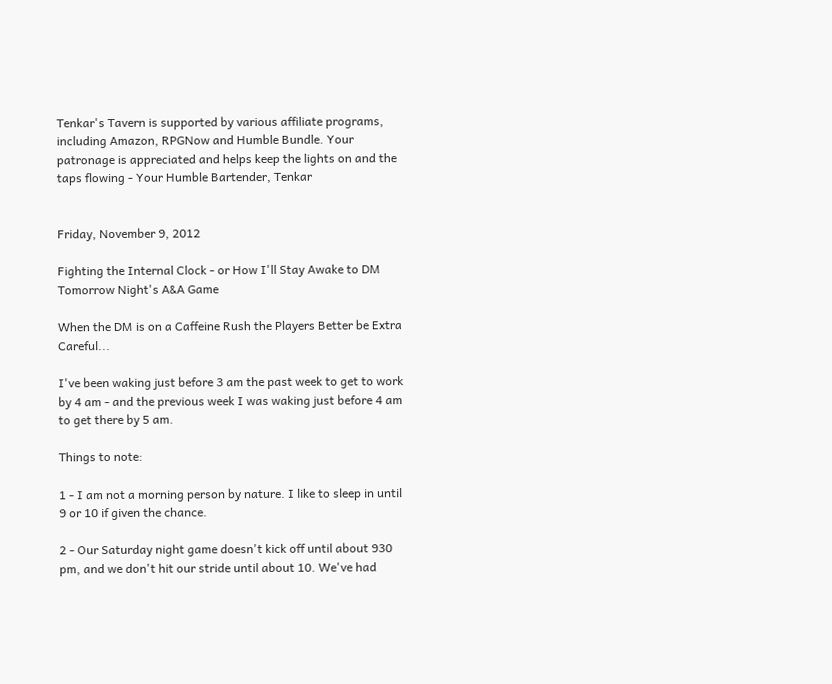Tenkar's Tavern is supported by various affiliate programs, including Amazon, RPGNow and Humble Bundle. Your patronage is appreciated and helps keep the lights on and the taps flowing - Your Humble Bartender, Tenkar


Friday, November 9, 2012

Fighting the Internal Clock - or How I'll Stay Awake to DM Tomorrow Night's A&A Game

When the DM is on a Caffeine Rush the Players Better be Extra Careful...

I've been waking just before 3 am the past week to get to work by 4 am - and the previous week I was waking just before 4 am to get there by 5 am.

Things to note:

1 - I am not a morning person by nature. I like to sleep in until 9 or 10 if given the chance.

2 - Our Saturday night game doesn't kick off until about 930 pm, and we don't hit our stride until about 10. We've had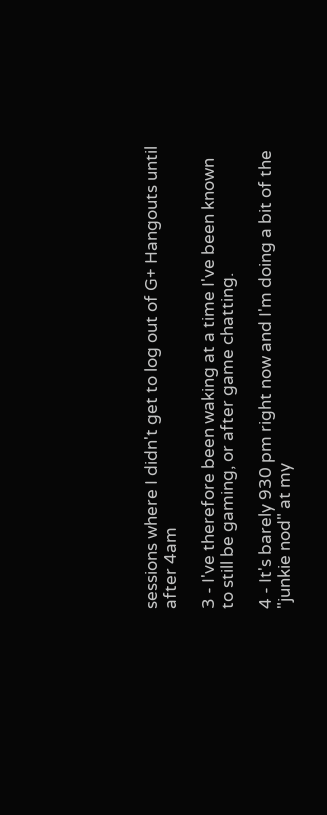sessions where I didn't get to log out of G+ Hangouts until after 4am

3 - I've therefore been waking at a time I've been known to still be gaming, or after game chatting.

4 - It's barely 930 pm right now and I'm doing a bit of the "junkie nod" at my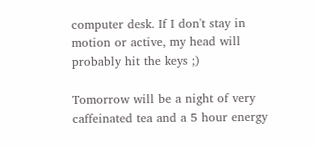computer desk. If I don't stay in motion or active, my head will probably hit the keys ;)

Tomorrow will be a night of very caffeinated tea and a 5 hour energy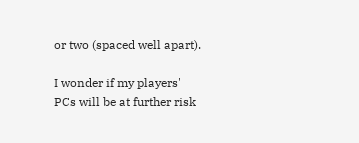or two (spaced well apart).

I wonder if my players' PCs will be at further risk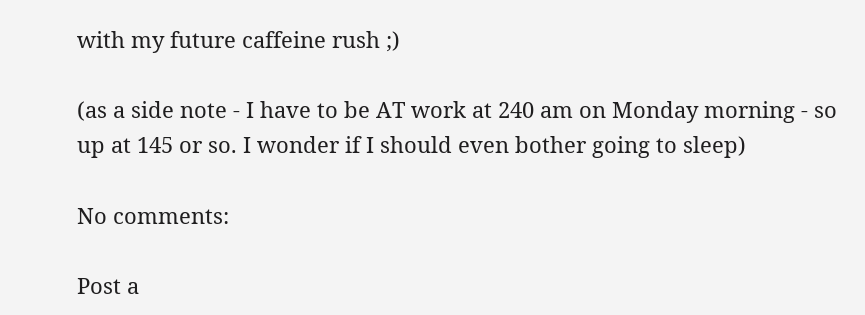with my future caffeine rush ;)

(as a side note - I have to be AT work at 240 am on Monday morning - so up at 145 or so. I wonder if I should even bother going to sleep)

No comments:

Post a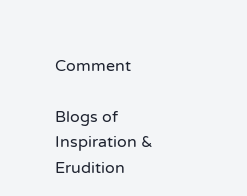Comment

Blogs of Inspiration & Erudition